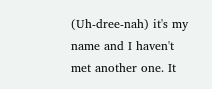(Uh-dree-nah) it's my name and I haven't met another one. It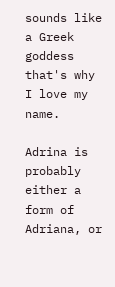sounds like a Greek goddess that's why I love my name.

Adrina is probably either a form of Adriana, or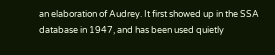an elaboration of Audrey. It first showed up in the SSA database in 1947, and has been used quietly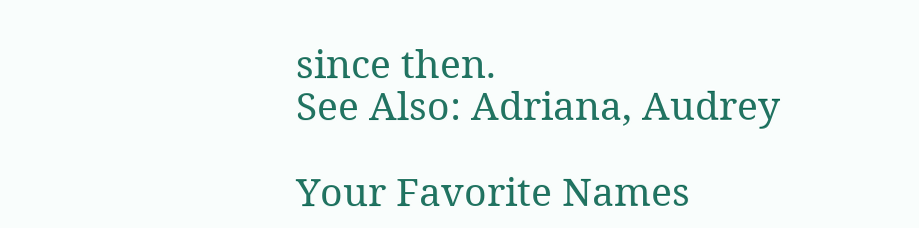since then.
See Also: Adriana, Audrey

Your Favorite Names